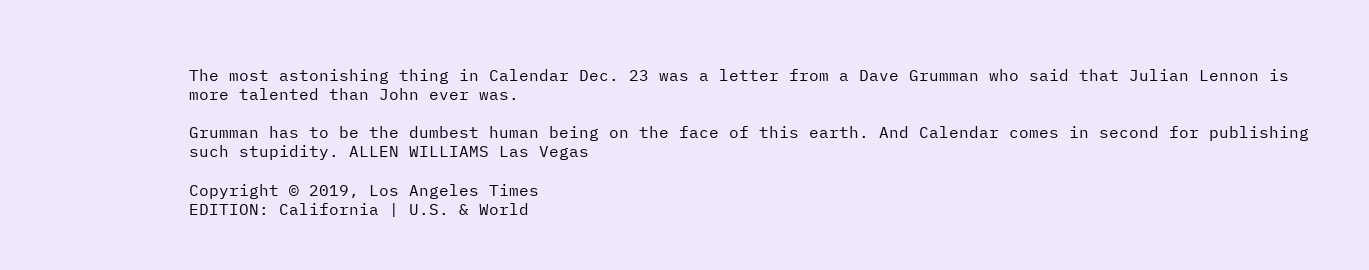The most astonishing thing in Calendar Dec. 23 was a letter from a Dave Grumman who said that Julian Lennon is more talented than John ever was.

Grumman has to be the dumbest human being on the face of this earth. And Calendar comes in second for publishing such stupidity. ALLEN WILLIAMS Las Vegas

Copyright © 2019, Los Angeles Times
EDITION: California | U.S. & World